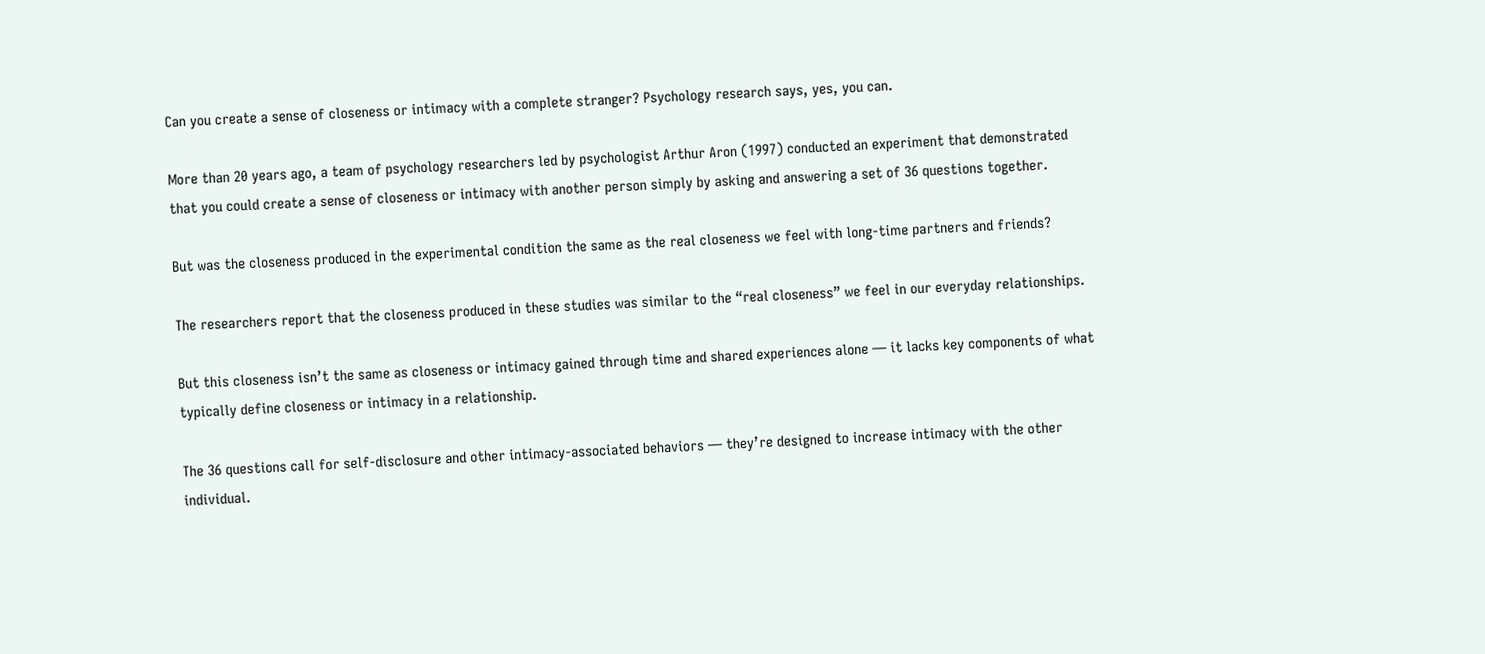Can you create a sense of closeness or intimacy with a complete stranger? Psychology research says, yes, you can.

More than 20 years ago, a team of psychology researchers led by psychologist Arthur Aron (1997) conducted an experiment that demonstrated that you could create a sense of closeness or intimacy with another person simply by asking and answering a set of 36 questions together.

But was the closeness produced in the experimental condition the same as the real closeness we feel with long-time partners and friends?

The researchers report that the closeness produced in these studies was similar to the “real closeness” we feel in our everyday relationships.

But this closeness isn’t the same as closeness or intimacy gained through time and shared experiences alone — it lacks key components of what typically define closeness or intimacy in a relationship.

The 36 questions call for self-disclosure and other intimacy-associated behaviors — they’re designed to increase intimacy with the other individual.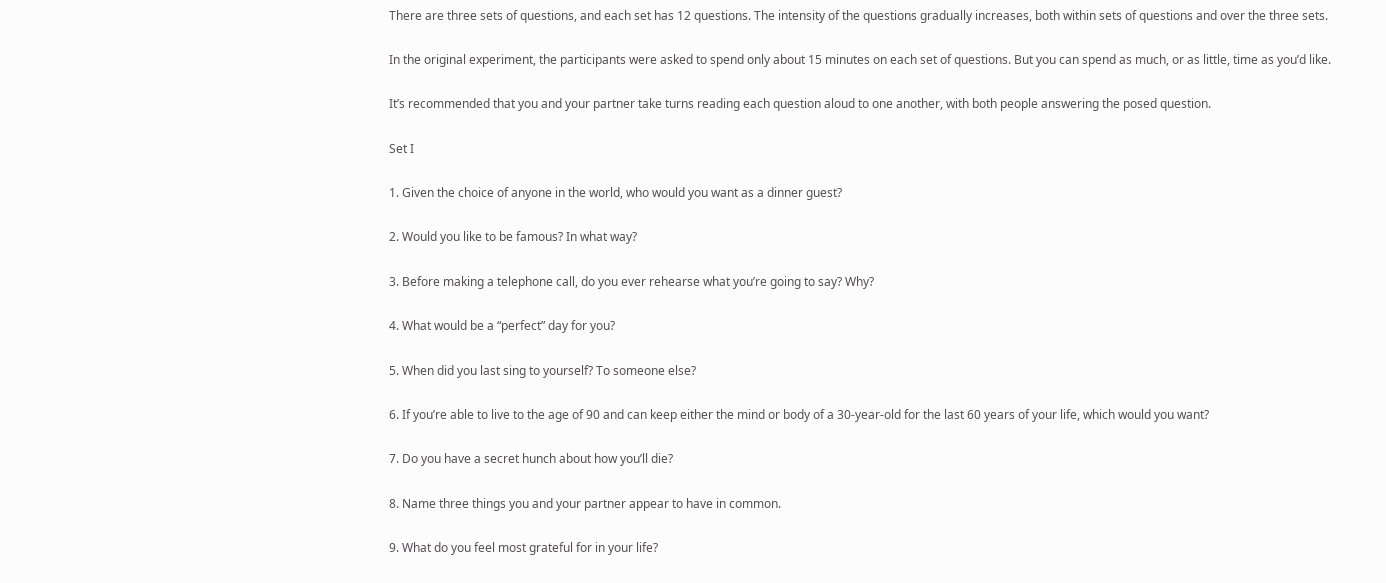There are three sets of questions, and each set has 12 questions. The intensity of the questions gradually increases, both within sets of questions and over the three sets.

In the original experiment, the participants were asked to spend only about 15 minutes on each set of questions. But you can spend as much, or as little, time as you’d like.

It’s recommended that you and your partner take turns reading each question aloud to one another, with both people answering the posed question.

Set I

1. Given the choice of anyone in the world, who would you want as a dinner guest?

2. Would you like to be famous? In what way?

3. Before making a telephone call, do you ever rehearse what you’re going to say? Why?

4. What would be a “perfect” day for you?

5. When did you last sing to yourself? To someone else?

6. If you’re able to live to the age of 90 and can keep either the mind or body of a 30-year-old for the last 60 years of your life, which would you want?

7. Do you have a secret hunch about how you’ll die?

8. Name three things you and your partner appear to have in common.

9. What do you feel most grateful for in your life?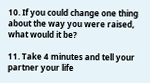10. If you could change one thing about the way you were raised, what would it be?

11. Take 4 minutes and tell your partner your life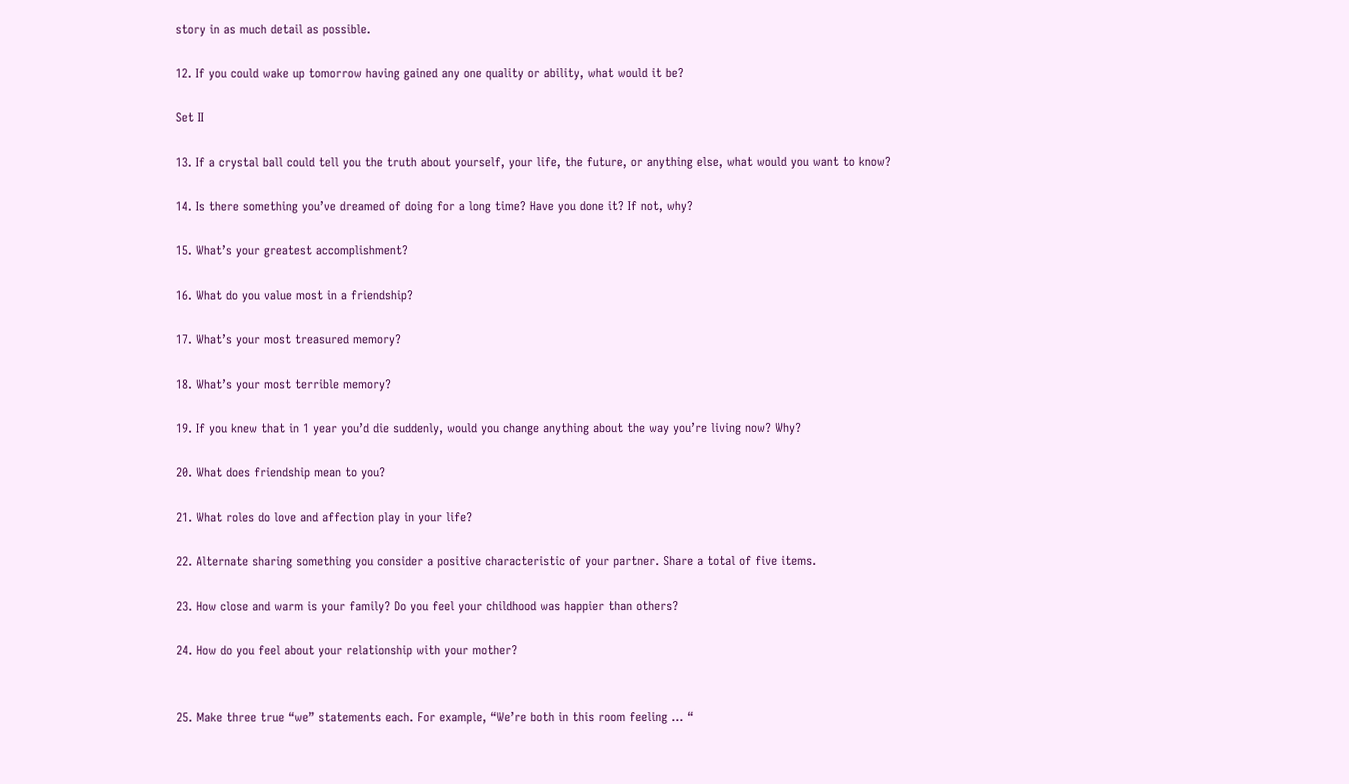story in as much detail as possible.

12. If you could wake up tomorrow having gained any one quality or ability, what would it be?

Set II

13. If a crystal ball could tell you the truth about yourself, your life, the future, or anything else, what would you want to know?

14. Is there something you’ve dreamed of doing for a long time? Have you done it? If not, why?

15. What’s your greatest accomplishment?

16. What do you value most in a friendship?

17. What’s your most treasured memory?

18. What’s your most terrible memory?

19. If you knew that in 1 year you’d die suddenly, would you change anything about the way you’re living now? Why?

20. What does friendship mean to you?

21. What roles do love and affection play in your life?

22. Alternate sharing something you consider a positive characteristic of your partner. Share a total of five items.

23. How close and warm is your family? Do you feel your childhood was happier than others?

24. How do you feel about your relationship with your mother?


25. Make three true “we” statements each. For example, “We’re both in this room feeling … “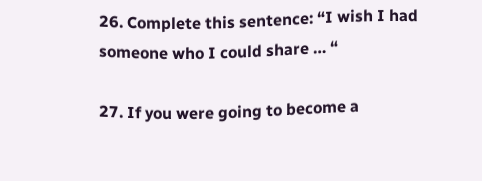26. Complete this sentence: “I wish I had someone who I could share … “

27. If you were going to become a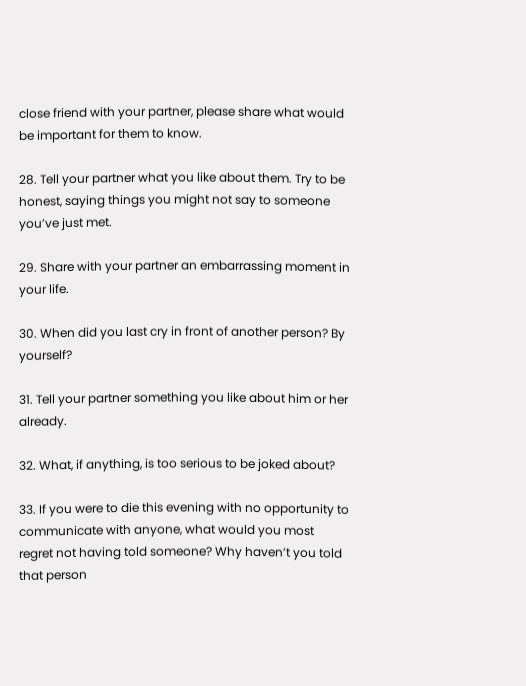close friend with your partner, please share what would be important for them to know.

28. Tell your partner what you like about them. Try to be honest, saying things you might not say to someone you’ve just met.

29. Share with your partner an embarrassing moment in your life.

30. When did you last cry in front of another person? By yourself?

31. Tell your partner something you like about him or her already.

32. What, if anything, is too serious to be joked about?

33. If you were to die this evening with no opportunity to communicate with anyone, what would you most regret not having told someone? Why haven’t you told that person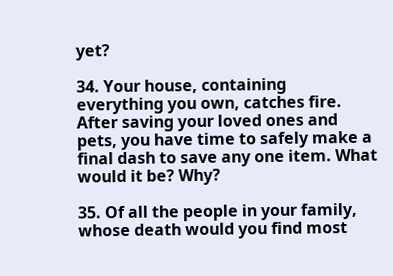yet?

34. Your house, containing everything you own, catches fire. After saving your loved ones and pets, you have time to safely make a final dash to save any one item. What would it be? Why?

35. Of all the people in your family, whose death would you find most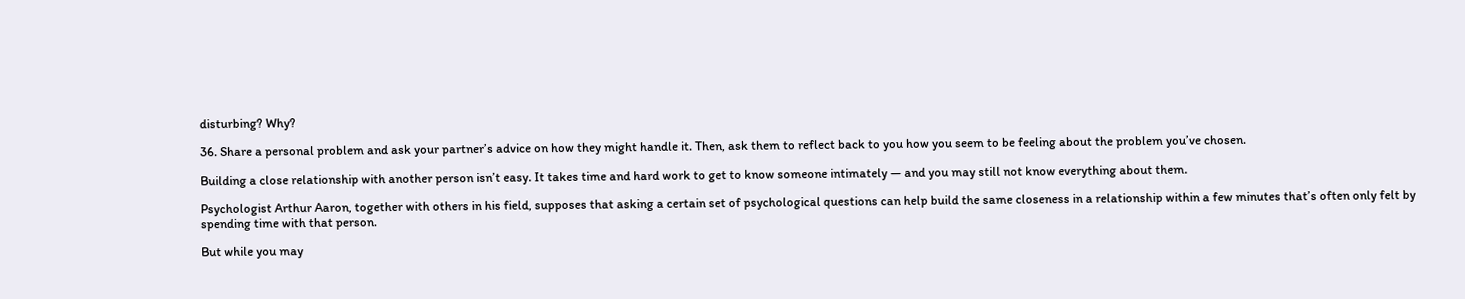disturbing? Why?

36. Share a personal problem and ask your partner’s advice on how they might handle it. Then, ask them to reflect back to you how you seem to be feeling about the problem you’ve chosen.

Building a close relationship with another person isn’t easy. It takes time and hard work to get to know someone intimately — and you may still not know everything about them.

Psychologist Arthur Aaron, together with others in his field, supposes that asking a certain set of psychological questions can help build the same closeness in a relationship within a few minutes that’s often only felt by spending time with that person.

But while you may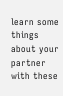learn some things about your partner with these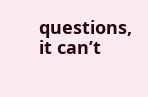questions, it can’t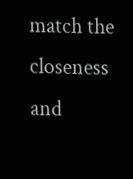match the closeness and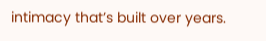intimacy that’s built over years.